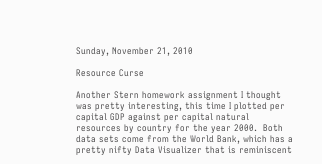Sunday, November 21, 2010

Resource Curse

Another Stern homework assignment I thought was pretty interesting, this time I plotted per capital GDP against per capital natural resources by country for the year 2000.  Both data sets come from the World Bank, which has a pretty nifty Data Visualizer that is reminiscent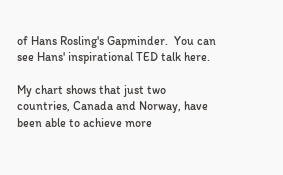of Hans Rosling's Gapminder.  You can see Hans' inspirational TED talk here.

My chart shows that just two countries, Canada and Norway, have been able to achieve more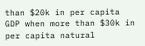than $20k in per capita GDP when more than $30k in per capita natural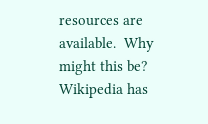resources are available.  Why might this be?  Wikipedia has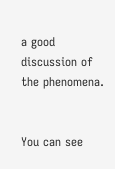a good discussion of the phenomena.


You can see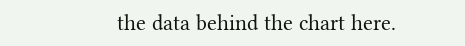the data behind the chart here.